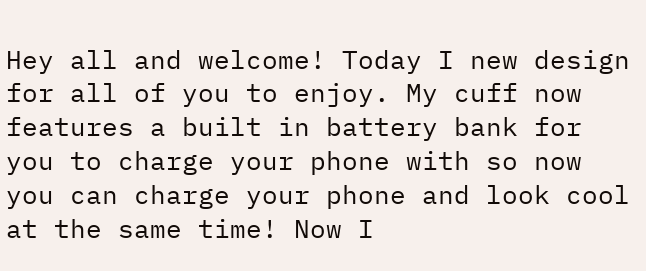Hey all and welcome! Today I new design for all of you to enjoy. My cuff now features a built in battery bank for you to charge your phone with so now you can charge your phone and look cool at the same time! Now I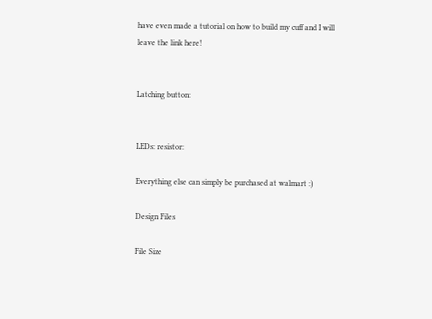have even made a tutorial on how to build my cuff and I will leave the link here!


Latching button:


LEDs: resistor:

Everything else can simply be purchased at walmart :)

Design Files

File Size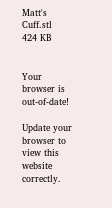Matt's Cuff.stl
424 KB


Your browser is out-of-date!

Update your browser to view this website correctly.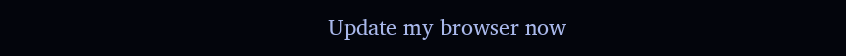Update my browser now